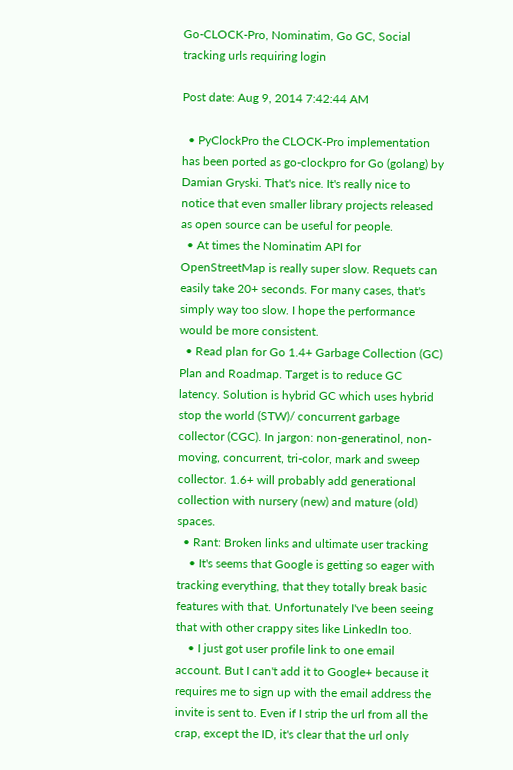Go-CLOCK-Pro, Nominatim, Go GC, Social tracking urls requiring login

Post date: Aug 9, 2014 7:42:44 AM

  • PyClockPro the CLOCK-Pro implementation has been ported as go-clockpro for Go (golang) by Damian Gryski. That's nice. It's really nice to notice that even smaller library projects released as open source can be useful for people.
  • At times the Nominatim API for OpenStreetMap is really super slow. Requets can easily take 20+ seconds. For many cases, that's simply way too slow. I hope the performance would be more consistent.
  • Read plan for Go 1.4+ Garbage Collection (GC) Plan and Roadmap. Target is to reduce GC latency. Solution is hybrid GC which uses hybrid stop the world (STW)/ concurrent garbage collector (CGC). In jargon: non-generatinol, non-moving, concurrent, tri-color, mark and sweep collector. 1.6+ will probably add generational collection with nursery (new) and mature (old) spaces.
  • Rant: Broken links and ultimate user tracking
    • It's seems that Google is getting so eager with tracking everything, that they totally break basic features with that. Unfortunately I've been seeing that with other crappy sites like LinkedIn too.
    • I just got user profile link to one email account. But I can't add it to Google+ because it requires me to sign up with the email address the invite is sent to. Even if I strip the url from all the crap, except the ID, it's clear that the url only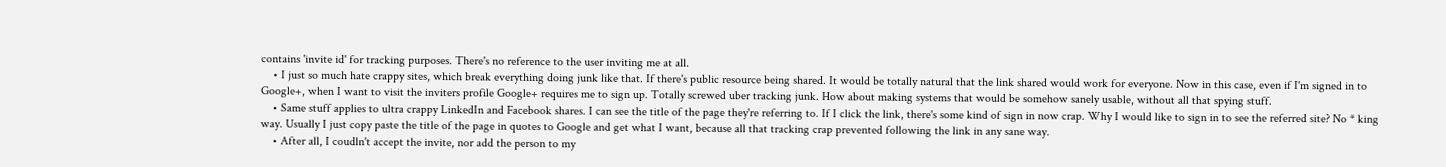contains 'invite id' for tracking purposes. There's no reference to the user inviting me at all.
    • I just so much hate crappy sites, which break everything doing junk like that. If there's public resource being shared. It would be totally natural that the link shared would work for everyone. Now in this case, even if I'm signed in to Google+, when I want to visit the inviters profile Google+ requires me to sign up. Totally screwed uber tracking junk. How about making systems that would be somehow sanely usable, without all that spying stuff.
    • Same stuff applies to ultra crappy LinkedIn and Facebook shares. I can see the title of the page they're referring to. If I click the link, there's some kind of sign in now crap. Why I would like to sign in to see the referred site? No * king way. Usually I just copy paste the title of the page in quotes to Google and get what I want, because all that tracking crap prevented following the link in any sane way.
    • After all, I coudln't accept the invite, nor add the person to my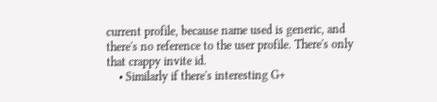current profile, because name used is generic, and there's no reference to the user profile. There's only that crappy invite id.
    • Similarly if there's interesting G+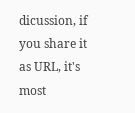dicussion, if you share it as URL, it's most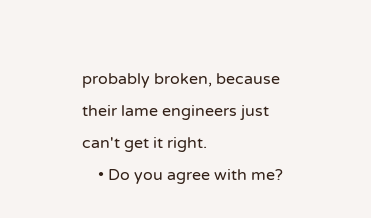probably broken, because their lame engineers just can't get it right.
    • Do you agree with me?